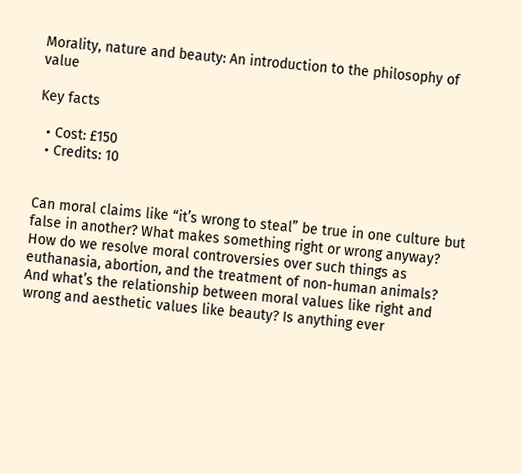Morality, nature and beauty: An introduction to the philosophy of value

Key facts

  • Cost: £150
  • Credits: 10


Can moral claims like “it’s wrong to steal” be true in one culture but false in another? What makes something right or wrong anyway? How do we resolve moral controversies over such things as euthanasia, abortion, and the treatment of non-human animals? And what’s the relationship between moral values like right and wrong and aesthetic values like beauty? Is anything ever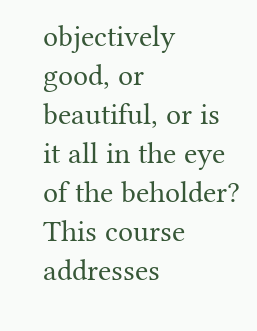objectively good, or beautiful, or is it all in the eye of the beholder? This course addresses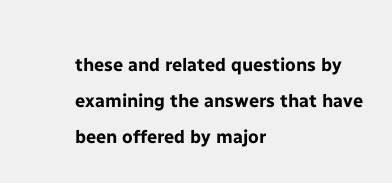these and related questions by examining the answers that have been offered by major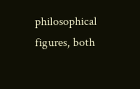philosophical figures, both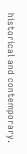historical and contemporary.